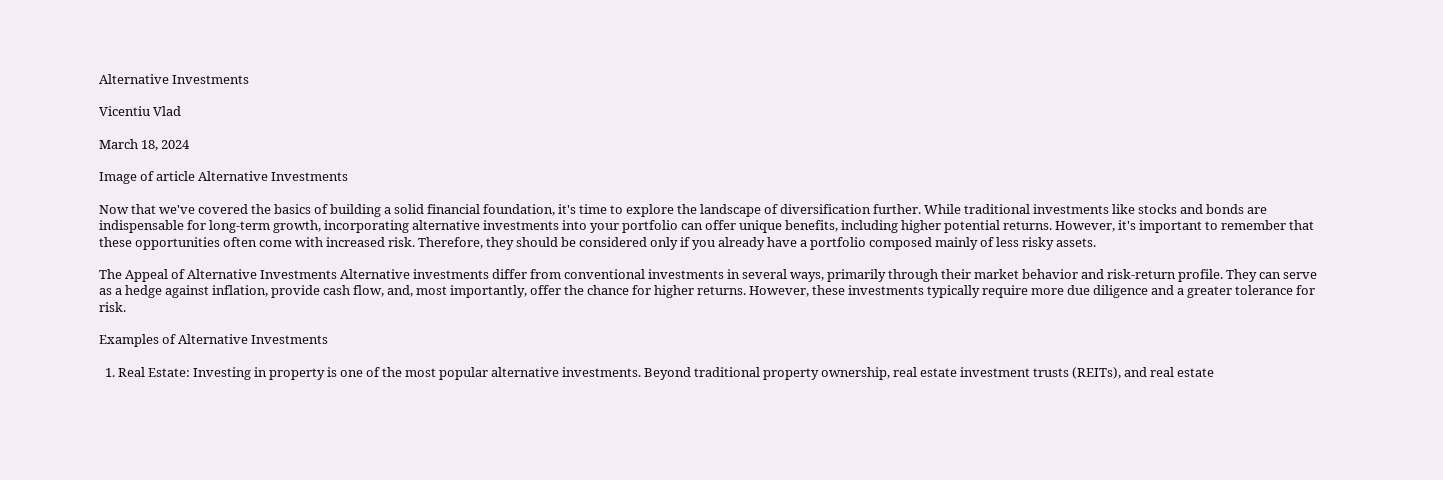Alternative Investments

Vicentiu Vlad

March 18, 2024

Image of article Alternative Investments

Now that we've covered the basics of building a solid financial foundation, it's time to explore the landscape of diversification further. While traditional investments like stocks and bonds are indispensable for long-term growth, incorporating alternative investments into your portfolio can offer unique benefits, including higher potential returns. However, it's important to remember that these opportunities often come with increased risk. Therefore, they should be considered only if you already have a portfolio composed mainly of less risky assets.

The Appeal of Alternative Investments Alternative investments differ from conventional investments in several ways, primarily through their market behavior and risk-return profile. They can serve as a hedge against inflation, provide cash flow, and, most importantly, offer the chance for higher returns. However, these investments typically require more due diligence and a greater tolerance for risk.

Examples of Alternative Investments

  1. Real Estate: Investing in property is one of the most popular alternative investments. Beyond traditional property ownership, real estate investment trusts (REITs), and real estate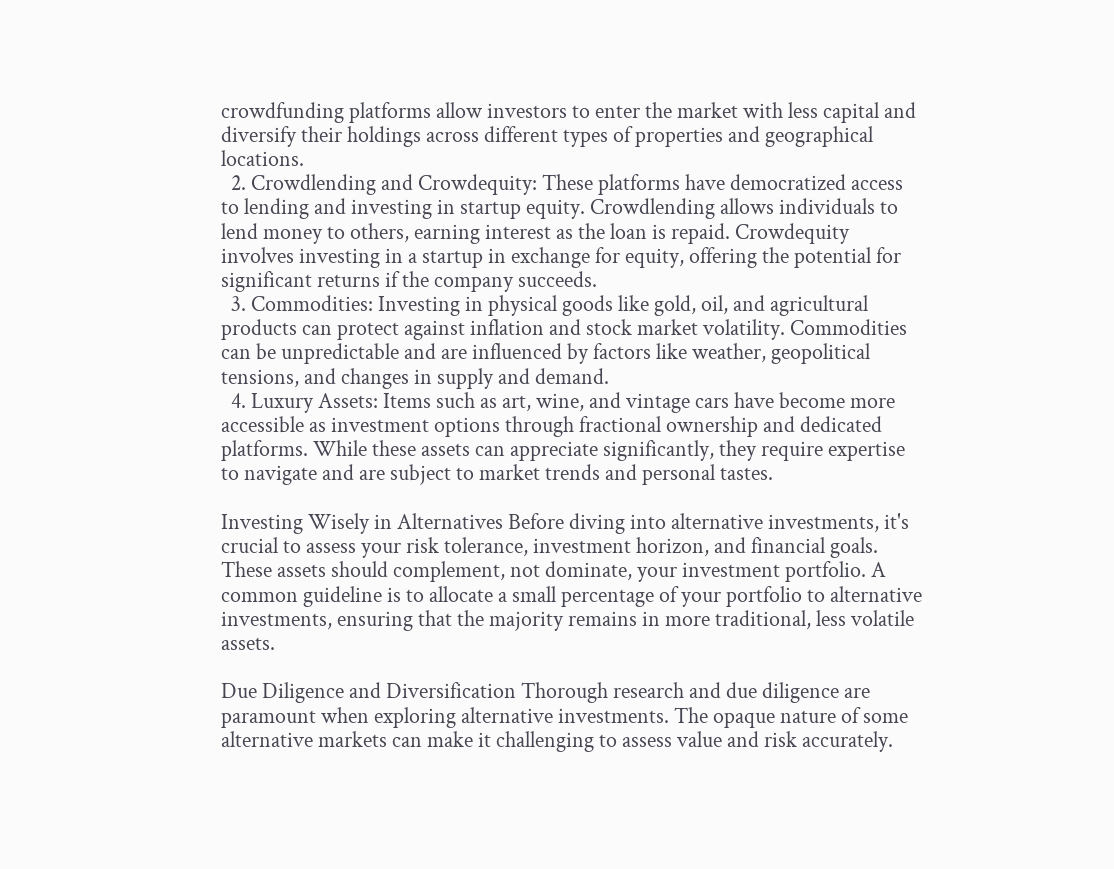crowdfunding platforms allow investors to enter the market with less capital and diversify their holdings across different types of properties and geographical locations.
  2. Crowdlending and Crowdequity: These platforms have democratized access to lending and investing in startup equity. Crowdlending allows individuals to lend money to others, earning interest as the loan is repaid. Crowdequity involves investing in a startup in exchange for equity, offering the potential for significant returns if the company succeeds.
  3. Commodities: Investing in physical goods like gold, oil, and agricultural products can protect against inflation and stock market volatility. Commodities can be unpredictable and are influenced by factors like weather, geopolitical tensions, and changes in supply and demand.
  4. Luxury Assets: Items such as art, wine, and vintage cars have become more accessible as investment options through fractional ownership and dedicated platforms. While these assets can appreciate significantly, they require expertise to navigate and are subject to market trends and personal tastes.

Investing Wisely in Alternatives Before diving into alternative investments, it's crucial to assess your risk tolerance, investment horizon, and financial goals. These assets should complement, not dominate, your investment portfolio. A common guideline is to allocate a small percentage of your portfolio to alternative investments, ensuring that the majority remains in more traditional, less volatile assets.

Due Diligence and Diversification Thorough research and due diligence are paramount when exploring alternative investments. The opaque nature of some alternative markets can make it challenging to assess value and risk accurately.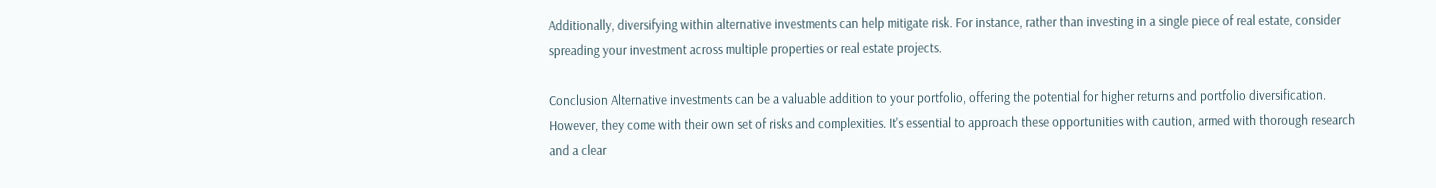Additionally, diversifying within alternative investments can help mitigate risk. For instance, rather than investing in a single piece of real estate, consider spreading your investment across multiple properties or real estate projects.

Conclusion Alternative investments can be a valuable addition to your portfolio, offering the potential for higher returns and portfolio diversification. However, they come with their own set of risks and complexities. It's essential to approach these opportunities with caution, armed with thorough research and a clear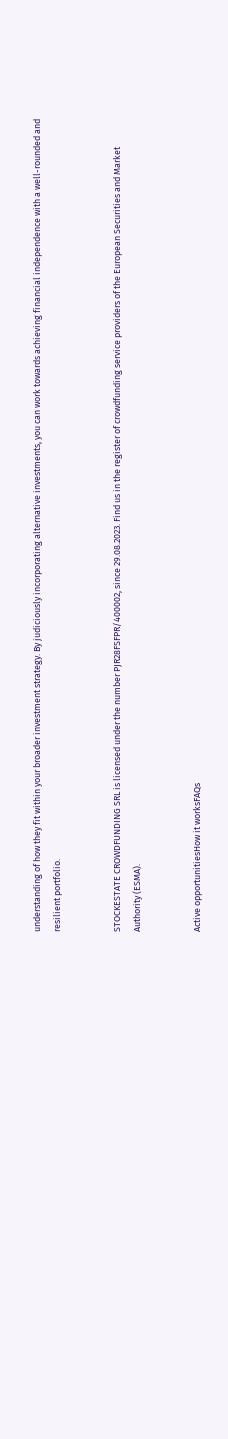understanding of how they fit within your broader investment strategy. By judiciously incorporating alternative investments, you can work towards achieving financial independence with a well-rounded and resilient portfolio.


STOCKESTATE CROWDFUNDING SRL is licensed under the number PJR28FSFPR/400002, since 29.08.2023. Find us in the register of crowdfunding service providers of the European Securities and Market Authority (ESMA).


Active opportunitiesHow it worksFAQs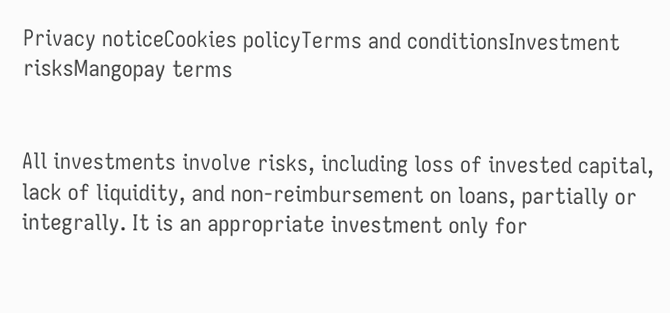Privacy noticeCookies policyTerms and conditionsInvestment risksMangopay terms


All investments involve risks, including loss of invested capital, lack of liquidity, and non-reimbursement on loans, partially or integrally. It is an appropriate investment only for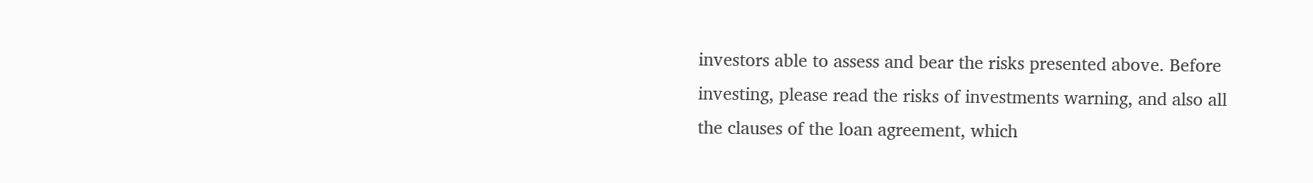investors able to assess and bear the risks presented above. Before investing, please read the risks of investments warning, and also all the clauses of the loan agreement, which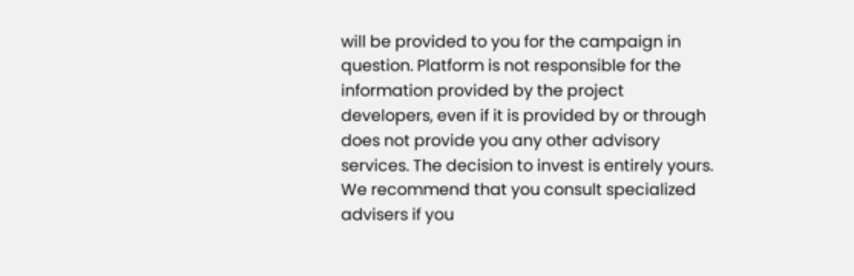will be provided to you for the campaign in question. Platform is not responsible for the information provided by the project developers, even if it is provided by or through does not provide you any other advisory services. The decision to invest is entirely yours. We recommend that you consult specialized advisers if you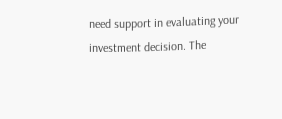need support in evaluating your investment decision. The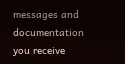messages and documentation you receive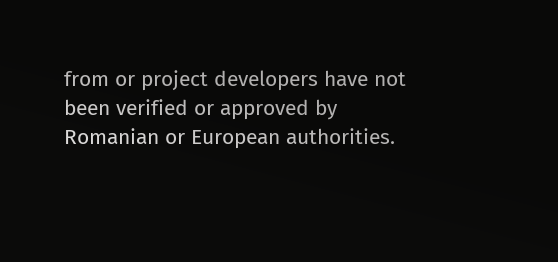from or project developers have not been verified or approved by Romanian or European authorities.